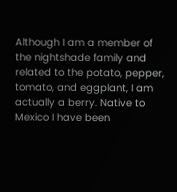Although I am a member of the nightshade family and related to the potato, pepper, tomato, and eggplant, I am actually a berry. Native to Mexico I have been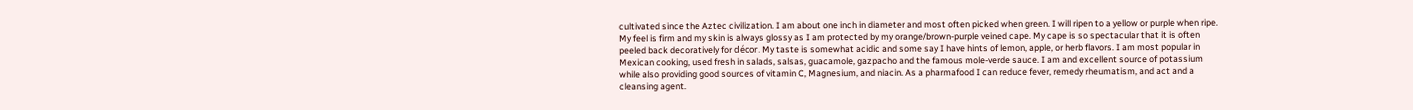cultivated since the Aztec civilization. I am about one inch in diameter and most often picked when green. I will ripen to a yellow or purple when ripe. My feel is firm and my skin is always glossy as I am protected by my orange/brown-purple veined cape. My cape is so spectacular that it is often peeled back decoratively for décor. My taste is somewhat acidic and some say I have hints of lemon, apple, or herb flavors. I am most popular in Mexican cooking, used fresh in salads, salsas, guacamole, gazpacho and the famous mole-verde sauce. I am and excellent source of potassium while also providing good sources of vitamin C, Magnesium, and niacin. As a pharmafood I can reduce fever, remedy rheumatism, and act and a cleansing agent.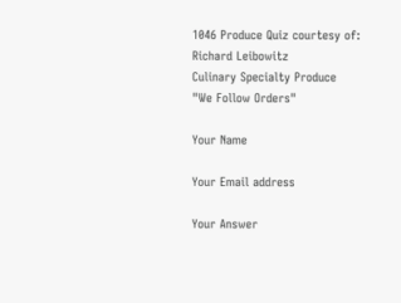1046 Produce Quiz courtesy of:
Richard Leibowitz
Culinary Specialty Produce
"We Follow Orders"

Your Name

Your Email address

Your Answer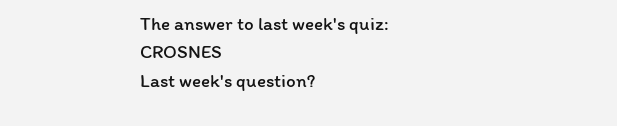The answer to last week's quiz: CROSNES
Last week's question?